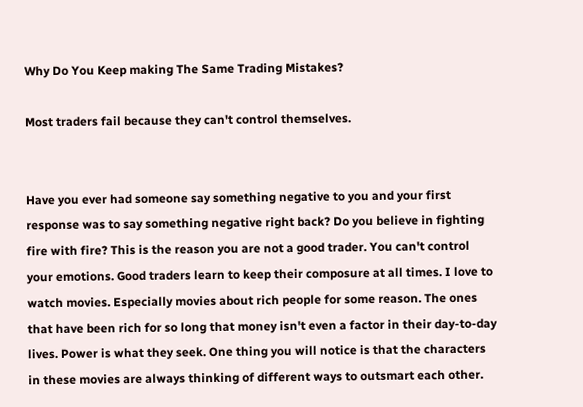Why Do You Keep making The Same Trading Mistakes?

Most traders fail because they can't control themselves.


Have you ever had someone say something negative to you and your first response was to say something negative right back? Do you believe in fighting fire with fire? This is the reason you are not a good trader. You can't control your emotions. Good traders learn to keep their composure at all times. I love to watch movies. Especially movies about rich people for some reason. The ones that have been rich for so long that money isn't even a factor in their day-to-day lives. Power is what they seek. One thing you will notice is that the characters in these movies are always thinking of different ways to outsmart each other.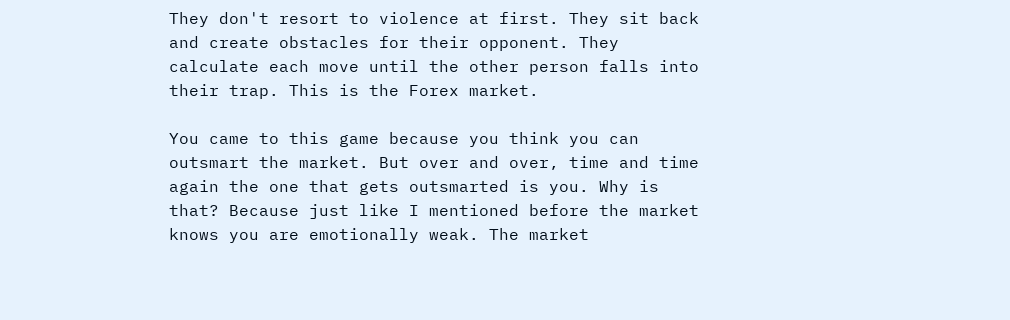They don't resort to violence at first. They sit back and create obstacles for their opponent. They calculate each move until the other person falls into their trap. This is the Forex market.

You came to this game because you think you can outsmart the market. But over and over, time and time again the one that gets outsmarted is you. Why is that? Because just like I mentioned before the market knows you are emotionally weak. The market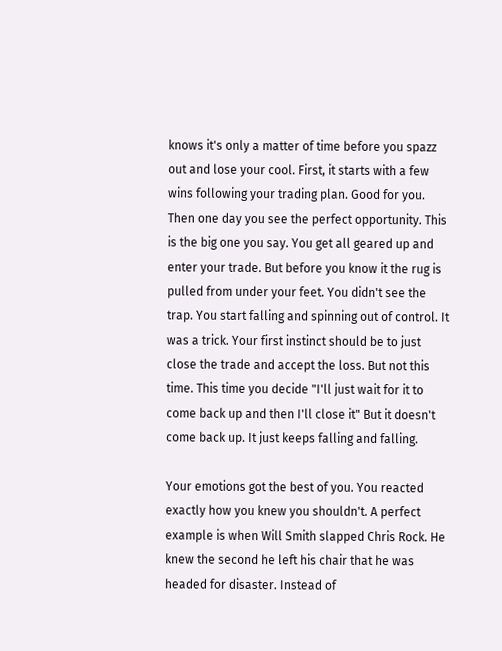knows it's only a matter of time before you spazz out and lose your cool. First, it starts with a few wins following your trading plan. Good for you. Then one day you see the perfect opportunity. This is the big one you say. You get all geared up and enter your trade. But before you know it the rug is pulled from under your feet. You didn't see the trap. You start falling and spinning out of control. It was a trick. Your first instinct should be to just close the trade and accept the loss. But not this time. This time you decide "I'll just wait for it to come back up and then I'll close it" But it doesn't come back up. It just keeps falling and falling.

Your emotions got the best of you. You reacted exactly how you knew you shouldn't. A perfect example is when Will Smith slapped Chris Rock. He knew the second he left his chair that he was headed for disaster. Instead of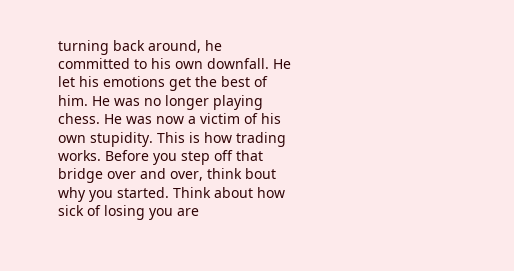turning back around, he committed to his own downfall. He let his emotions get the best of him. He was no longer playing chess. He was now a victim of his own stupidity. This is how trading works. Before you step off that bridge over and over, think bout why you started. Think about how sick of losing you are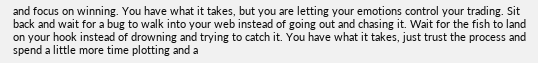and focus on winning. You have what it takes, but you are letting your emotions control your trading. Sit back and wait for a bug to walk into your web instead of going out and chasing it. Wait for the fish to land on your hook instead of drowning and trying to catch it. You have what it takes, just trust the process and spend a little more time plotting and a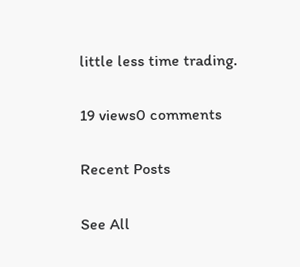little less time trading.

19 views0 comments

Recent Posts

See All